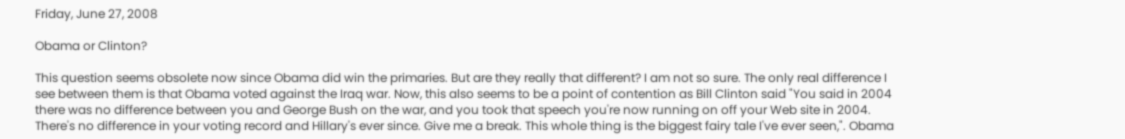Friday, June 27, 2008

Obama or Clinton?

This question seems obsolete now since Obama did win the primaries. But are they really that different? I am not so sure. The only real difference I see between them is that Obama voted against the Iraq war. Now, this also seems to be a point of contention as Bill Clinton said "You said in 2004 there was no difference between you and George Bush on the war, and you took that speech you're now running on off your Web site in 2004. There's no difference in your voting record and Hillary's ever since. Give me a break. This whole thing is the biggest fairy tale I've ever seen,". Obama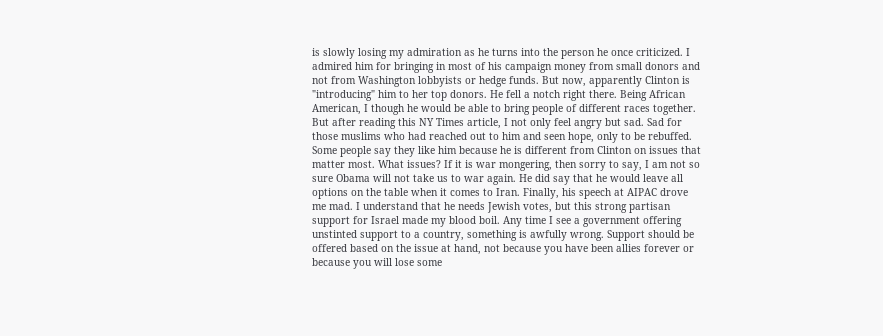is slowly losing my admiration as he turns into the person he once criticized. I admired him for bringing in most of his campaign money from small donors and not from Washington lobbyists or hedge funds. But now, apparently Clinton is "introducing" him to her top donors. He fell a notch right there. Being African American, I though he would be able to bring people of different races together. But after reading this NY Times article, I not only feel angry but sad. Sad for those muslims who had reached out to him and seen hope, only to be rebuffed. Some people say they like him because he is different from Clinton on issues that matter most. What issues? If it is war mongering, then sorry to say, I am not so sure Obama will not take us to war again. He did say that he would leave all options on the table when it comes to Iran. Finally, his speech at AIPAC drove me mad. I understand that he needs Jewish votes, but this strong partisan support for Israel made my blood boil. Any time I see a government offering unstinted support to a country, something is awfully wrong. Support should be offered based on the issue at hand, not because you have been allies forever or because you will lose some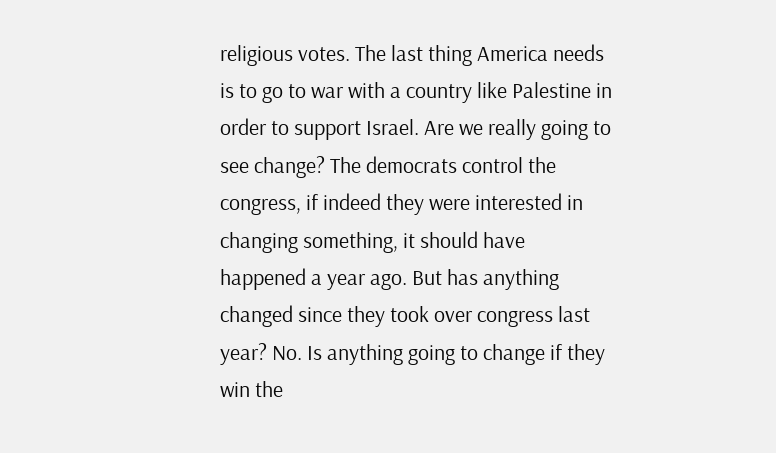religious votes. The last thing America needs is to go to war with a country like Palestine in order to support Israel. Are we really going to see change? The democrats control the congress, if indeed they were interested in changing something, it should have happened a year ago. But has anything changed since they took over congress last year? No. Is anything going to change if they win the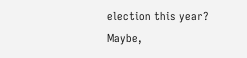election this year? Maybe,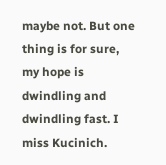maybe not. But one thing is for sure, my hope is dwindling and dwindling fast. I miss Kucinich.